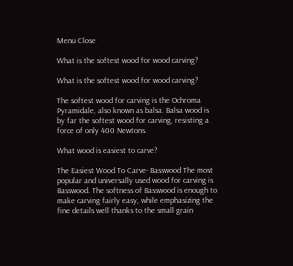Menu Close

What is the softest wood for wood carving?

What is the softest wood for wood carving?

The softest wood for carving is the Ochroma Pyramidale, also known as balsa. Balsa wood is by far the softest wood for carving, resisting a force of only 400 Newtons.

What wood is easiest to carve?

The Easiest Wood To Carve- Basswood The most popular and universally used wood for carving is Basswood. The softness of Basswood is enough to make carving fairly easy, while emphasizing the fine details well thanks to the small grain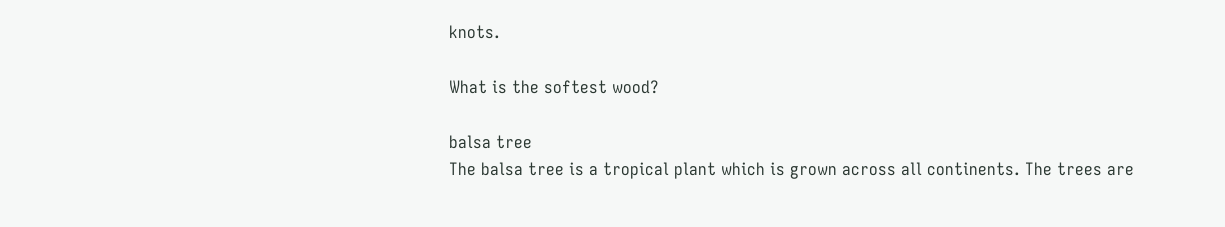knots.

What is the softest wood?

balsa tree
The balsa tree is a tropical plant which is grown across all continents. The trees are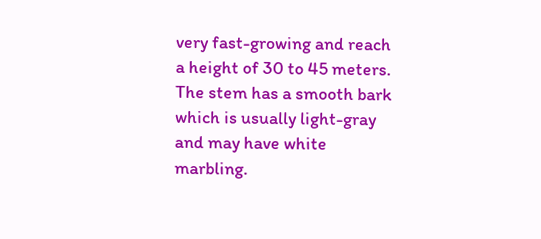very fast-growing and reach a height of 30 to 45 meters. The stem has a smooth bark which is usually light-gray and may have white marbling.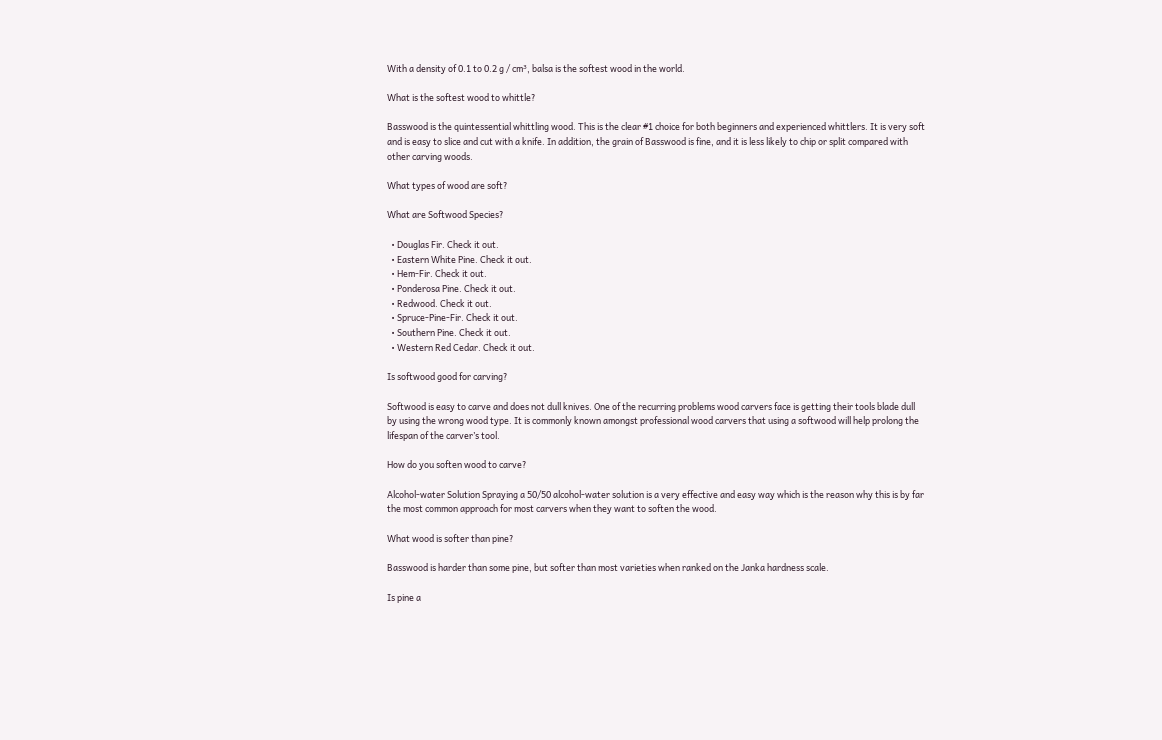With a density of 0.1 to 0.2 g / cm³, balsa is the softest wood in the world.

What is the softest wood to whittle?

Basswood is the quintessential whittling wood. This is the clear #1 choice for both beginners and experienced whittlers. It is very soft and is easy to slice and cut with a knife. In addition, the grain of Basswood is fine, and it is less likely to chip or split compared with other carving woods.

What types of wood are soft?

What are Softwood Species?

  • Douglas Fir. Check it out.
  • Eastern White Pine. Check it out.
  • Hem-Fir. Check it out.
  • Ponderosa Pine. Check it out.
  • Redwood. Check it out.
  • Spruce-Pine-Fir. Check it out.
  • Southern Pine. Check it out.
  • Western Red Cedar. Check it out.

Is softwood good for carving?

Softwood is easy to carve and does not dull knives. One of the recurring problems wood carvers face is getting their tools blade dull by using the wrong wood type. It is commonly known amongst professional wood carvers that using a softwood will help prolong the lifespan of the carver’s tool.

How do you soften wood to carve?

Alcohol-water Solution Spraying a 50/50 alcohol-water solution is a very effective and easy way which is the reason why this is by far the most common approach for most carvers when they want to soften the wood.

What wood is softer than pine?

Basswood is harder than some pine, but softer than most varieties when ranked on the Janka hardness scale.

Is pine a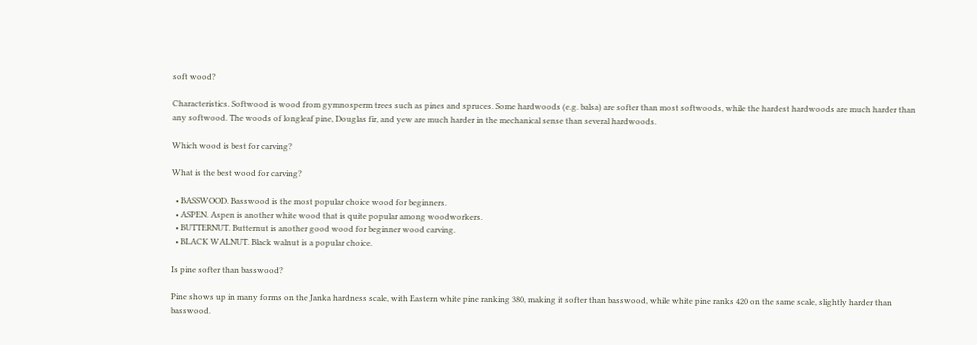soft wood?

Characteristics. Softwood is wood from gymnosperm trees such as pines and spruces. Some hardwoods (e.g. balsa) are softer than most softwoods, while the hardest hardwoods are much harder than any softwood. The woods of longleaf pine, Douglas fir, and yew are much harder in the mechanical sense than several hardwoods.

Which wood is best for carving?

What is the best wood for carving?

  • BASSWOOD. Basswood is the most popular choice wood for beginners.
  • ASPEN. Aspen is another white wood that is quite popular among woodworkers.
  • BUTTERNUT. Butternut is another good wood for beginner wood carving.
  • BLACK WALNUT. Black walnut is a popular choice.

Is pine softer than basswood?

Pine shows up in many forms on the Janka hardness scale, with Eastern white pine ranking 380, making it softer than basswood, while white pine ranks 420 on the same scale, slightly harder than basswood.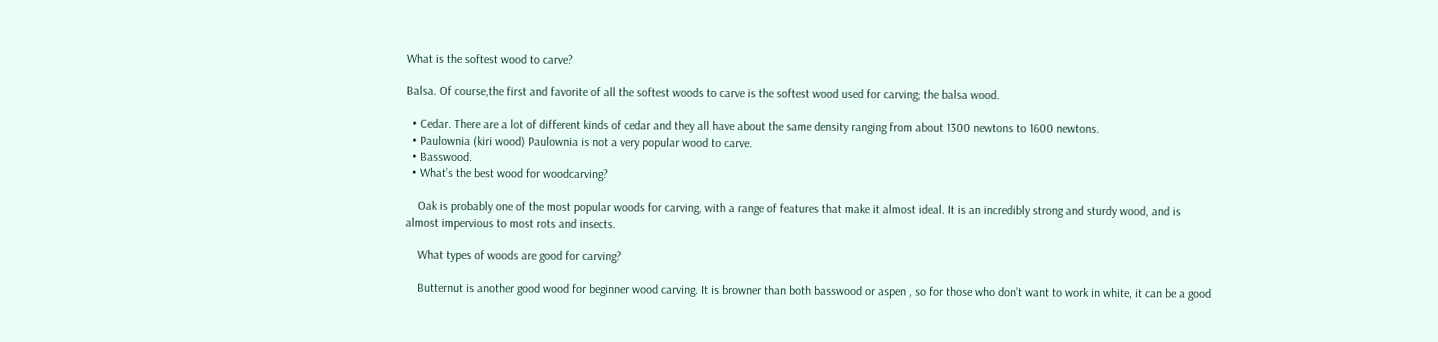What is the softest wood to carve?

Balsa. Of course,the first and favorite of all the softest woods to carve is the softest wood used for carving; the balsa wood.

  • Cedar. There are a lot of different kinds of cedar and they all have about the same density ranging from about 1300 newtons to 1600 newtons.
  • Paulownia (kiri wood) Paulownia is not a very popular wood to carve.
  • Basswood.
  • What’s the best wood for woodcarving?

    Oak is probably one of the most popular woods for carving, with a range of features that make it almost ideal. It is an incredibly strong and sturdy wood, and is almost impervious to most rots and insects.

    What types of woods are good for carving?

    Butternut is another good wood for beginner wood carving. It is browner than both basswood or aspen , so for those who don’t want to work in white, it can be a good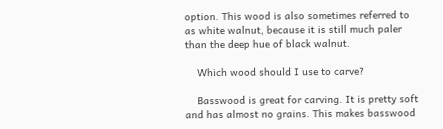option. This wood is also sometimes referred to as white walnut, because it is still much paler than the deep hue of black walnut.

    Which wood should I use to carve?

    Basswood is great for carving. It is pretty soft and has almost no grains. This makes basswood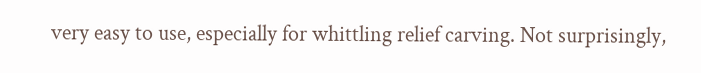very easy to use, especially for whittling relief carving. Not surprisingly,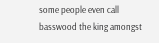some people even call basswood the king amongst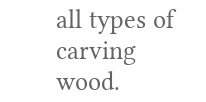all types of carving wood.